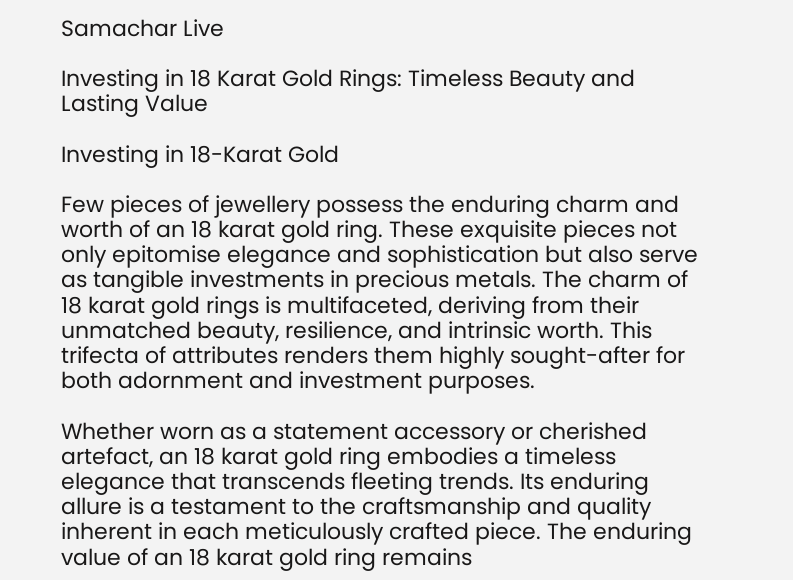Samachar Live

Investing in 18 Karat Gold Rings: Timeless Beauty and Lasting Value

Investing in 18-Karat Gold

Few pieces of jewellery possess the enduring charm and worth of an 18 karat gold ring. These exquisite pieces not only epitomise elegance and sophistication but also serve as tangible investments in precious metals. The charm of 18 karat gold rings is multifaceted, deriving from their unmatched beauty, resilience, and intrinsic worth. This trifecta of attributes renders them highly sought-after for both adornment and investment purposes.

Whether worn as a statement accessory or cherished artefact, an 18 karat gold ring embodies a timeless elegance that transcends fleeting trends. Its enduring allure is a testament to the craftsmanship and quality inherent in each meticulously crafted piece. The enduring value of an 18 karat gold ring remains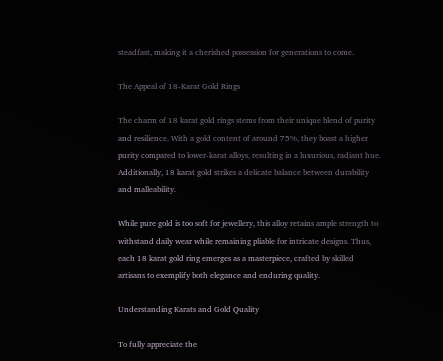steadfast, making it a cherished possession for generations to come.

The Appeal of 18-Karat Gold Rings

The charm of 18 karat gold rings stems from their unique blend of purity and resilience. With a gold content of around 75%, they boast a higher purity compared to lower-karat alloys, resulting in a luxurious, radiant hue. Additionally, 18 karat gold strikes a delicate balance between durability and malleability.

While pure gold is too soft for jewellery, this alloy retains ample strength to withstand daily wear while remaining pliable for intricate designs. Thus, each 18 karat gold ring emerges as a masterpiece, crafted by skilled artisans to exemplify both elegance and enduring quality.

Understanding Karats and Gold Quality

To fully appreciate the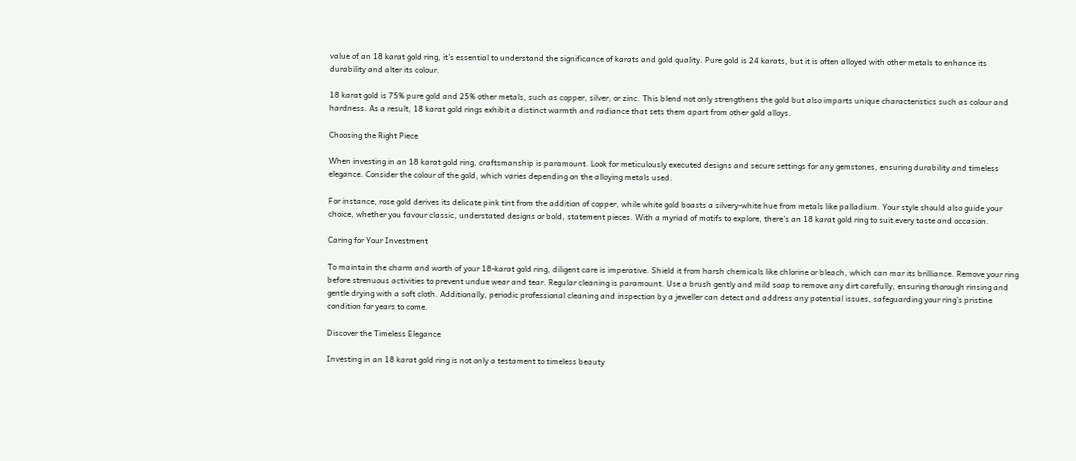value of an 18 karat gold ring, it’s essential to understand the significance of karats and gold quality. Pure gold is 24 karats, but it is often alloyed with other metals to enhance its durability and alter its colour.

18 karat gold is 75% pure gold and 25% other metals, such as copper, silver, or zinc. This blend not only strengthens the gold but also imparts unique characteristics such as colour and hardness. As a result, 18 karat gold rings exhibit a distinct warmth and radiance that sets them apart from other gold alloys.

Choosing the Right Piece

When investing in an 18 karat gold ring, craftsmanship is paramount. Look for meticulously executed designs and secure settings for any gemstones, ensuring durability and timeless elegance. Consider the colour of the gold, which varies depending on the alloying metals used.

For instance, rose gold derives its delicate pink tint from the addition of copper, while white gold boasts a silvery-white hue from metals like palladium. Your style should also guide your choice, whether you favour classic, understated designs or bold, statement pieces. With a myriad of motifs to explore, there’s an 18 karat gold ring to suit every taste and occasion.

Caring for Your Investment

To maintain the charm and worth of your 18-karat gold ring, diligent care is imperative. Shield it from harsh chemicals like chlorine or bleach, which can mar its brilliance. Remove your ring before strenuous activities to prevent undue wear and tear. Regular cleaning is paramount. Use a brush gently and mild soap to remove any dirt carefully, ensuring thorough rinsing and gentle drying with a soft cloth. Additionally, periodic professional cleaning and inspection by a jeweller can detect and address any potential issues, safeguarding your ring’s pristine condition for years to come.

Discover the Timeless Elegance

Investing in an 18 karat gold ring is not only a testament to timeless beauty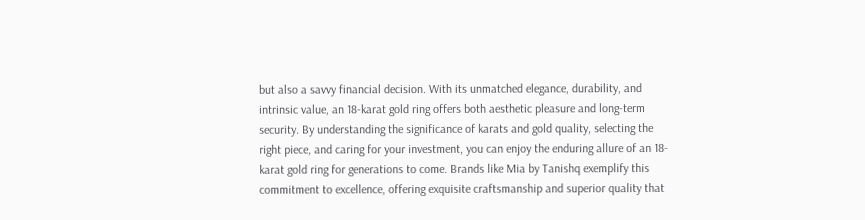but also a savvy financial decision. With its unmatched elegance, durability, and intrinsic value, an 18-karat gold ring offers both aesthetic pleasure and long-term security. By understanding the significance of karats and gold quality, selecting the right piece, and caring for your investment, you can enjoy the enduring allure of an 18-karat gold ring for generations to come. Brands like Mia by Tanishq exemplify this commitment to excellence, offering exquisite craftsmanship and superior quality that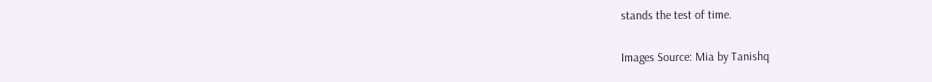stands the test of time.

Images Source: Mia by Tanishq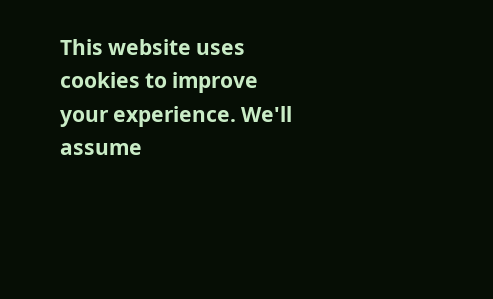This website uses cookies to improve your experience. We'll assume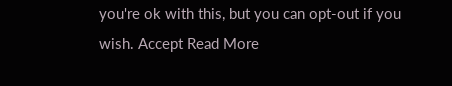you're ok with this, but you can opt-out if you wish. Accept Read More